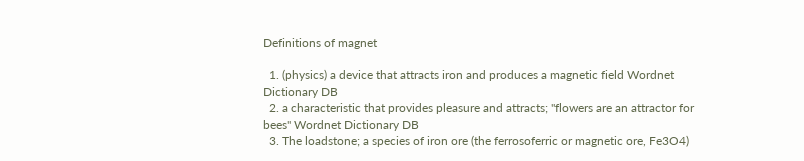Definitions of magnet

  1. (physics) a device that attracts iron and produces a magnetic field Wordnet Dictionary DB
  2. a characteristic that provides pleasure and attracts; "flowers are an attractor for bees" Wordnet Dictionary DB
  3. The loadstone; a species of iron ore (the ferrosoferric or magnetic ore, Fe3O4)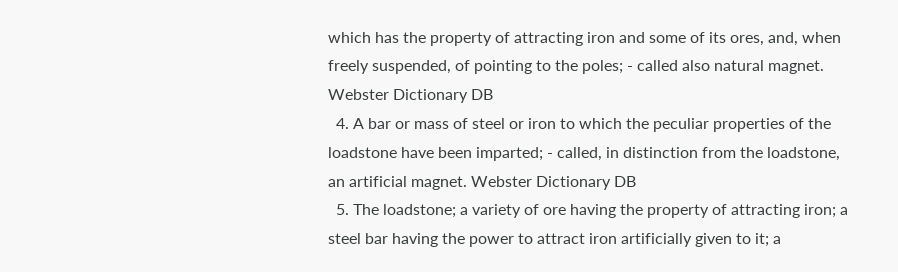which has the property of attracting iron and some of its ores, and, when freely suspended, of pointing to the poles; - called also natural magnet. Webster Dictionary DB
  4. A bar or mass of steel or iron to which the peculiar properties of the loadstone have been imparted; - called, in distinction from the loadstone, an artificial magnet. Webster Dictionary DB
  5. The loadstone; a variety of ore having the property of attracting iron; a steel bar having the power to attract iron artificially given to it; a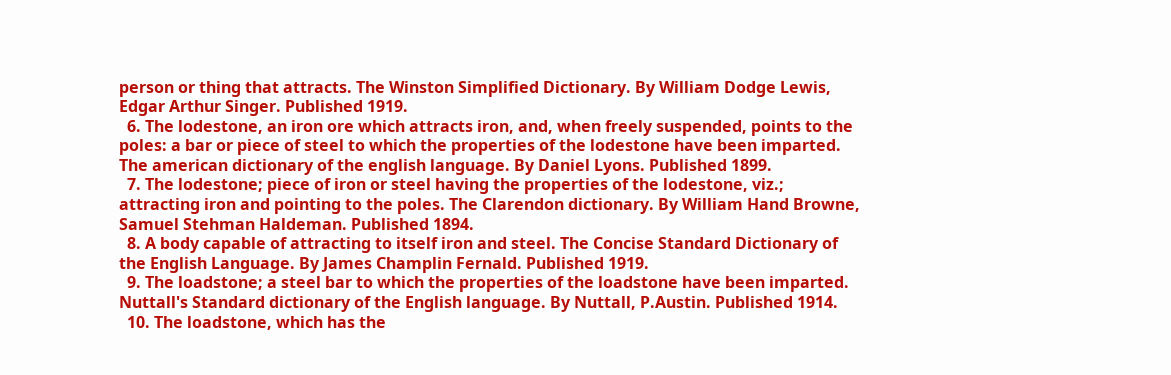person or thing that attracts. The Winston Simplified Dictionary. By William Dodge Lewis, Edgar Arthur Singer. Published 1919.
  6. The lodestone, an iron ore which attracts iron, and, when freely suspended, points to the poles: a bar or piece of steel to which the properties of the lodestone have been imparted. The american dictionary of the english language. By Daniel Lyons. Published 1899.
  7. The lodestone; piece of iron or steel having the properties of the lodestone, viz.; attracting iron and pointing to the poles. The Clarendon dictionary. By William Hand Browne, Samuel Stehman Haldeman. Published 1894.
  8. A body capable of attracting to itself iron and steel. The Concise Standard Dictionary of the English Language. By James Champlin Fernald. Published 1919.
  9. The loadstone; a steel bar to which the properties of the loadstone have been imparted. Nuttall's Standard dictionary of the English language. By Nuttall, P.Austin. Published 1914.
  10. The loadstone, which has the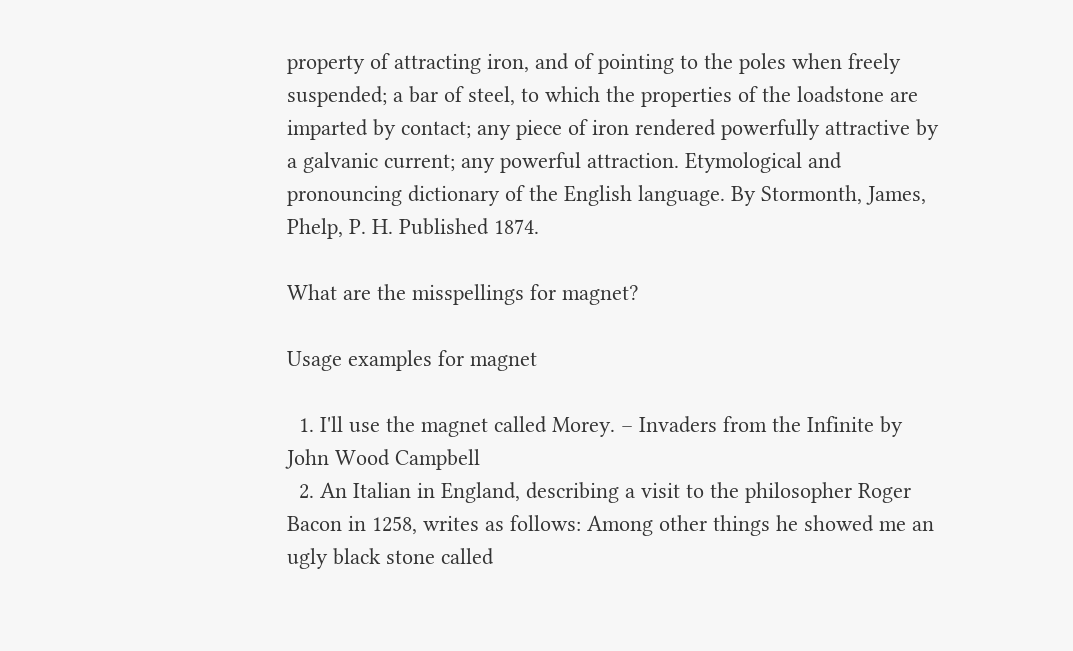property of attracting iron, and of pointing to the poles when freely suspended; a bar of steel, to which the properties of the loadstone are imparted by contact; any piece of iron rendered powerfully attractive by a galvanic current; any powerful attraction. Etymological and pronouncing dictionary of the English language. By Stormonth, James, Phelp, P. H. Published 1874.

What are the misspellings for magnet?

Usage examples for magnet

  1. I'll use the magnet called Morey. – Invaders from the Infinite by John Wood Campbell
  2. An Italian in England, describing a visit to the philosopher Roger Bacon in 1258, writes as follows: Among other things he showed me an ugly black stone called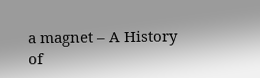a magnet – A History of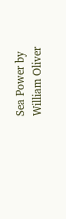Sea Power by William Oliver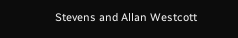Stevens and Allan Westcott